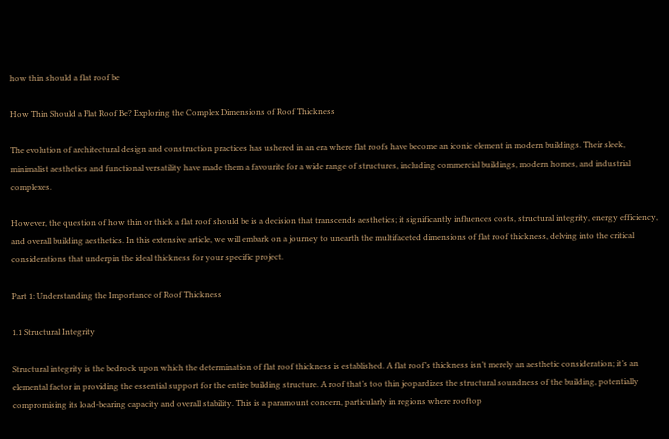how thin should a flat roof be

How Thin Should a Flat Roof Be? Exploring the Complex Dimensions of Roof Thickness

The evolution of architectural design and construction practices has ushered in an era where flat roofs have become an iconic element in modern buildings. Their sleek, minimalist aesthetics and functional versatility have made them a favourite for a wide range of structures, including commercial buildings, modern homes, and industrial complexes.

However, the question of how thin or thick a flat roof should be is a decision that transcends aesthetics; it significantly influences costs, structural integrity, energy efficiency, and overall building aesthetics. In this extensive article, we will embark on a journey to unearth the multifaceted dimensions of flat roof thickness, delving into the critical considerations that underpin the ideal thickness for your specific project.

Part 1: Understanding the Importance of Roof Thickness

1.1 Structural Integrity

Structural integrity is the bedrock upon which the determination of flat roof thickness is established. A flat roof’s thickness isn’t merely an aesthetic consideration; it’s an elemental factor in providing the essential support for the entire building structure. A roof that’s too thin jeopardizes the structural soundness of the building, potentially compromising its load-bearing capacity and overall stability. This is a paramount concern, particularly in regions where rooftop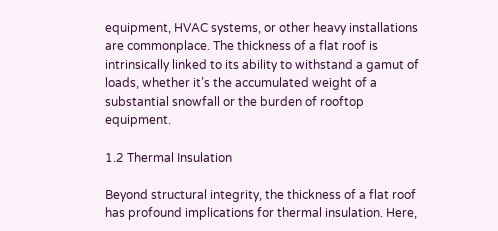equipment, HVAC systems, or other heavy installations are commonplace. The thickness of a flat roof is intrinsically linked to its ability to withstand a gamut of loads, whether it’s the accumulated weight of a substantial snowfall or the burden of rooftop equipment.

1.2 Thermal Insulation

Beyond structural integrity, the thickness of a flat roof has profound implications for thermal insulation. Here,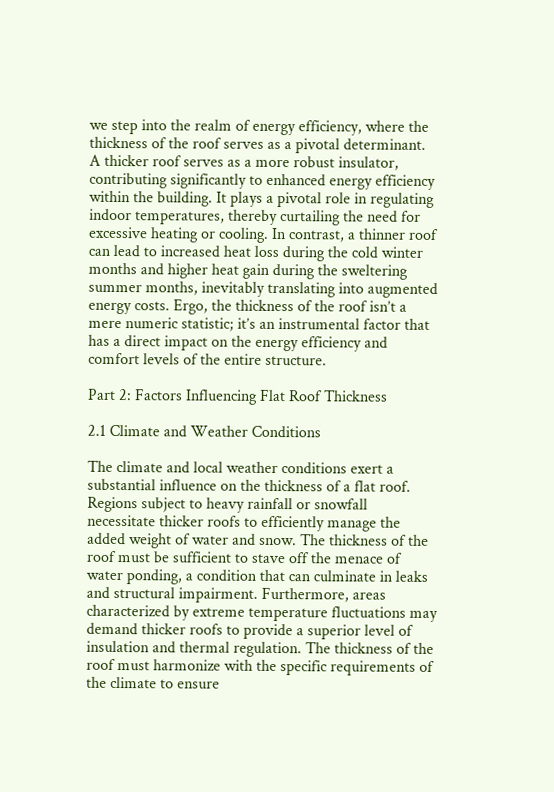we step into the realm of energy efficiency, where the thickness of the roof serves as a pivotal determinant. A thicker roof serves as a more robust insulator, contributing significantly to enhanced energy efficiency within the building. It plays a pivotal role in regulating indoor temperatures, thereby curtailing the need for excessive heating or cooling. In contrast, a thinner roof can lead to increased heat loss during the cold winter months and higher heat gain during the sweltering summer months, inevitably translating into augmented energy costs. Ergo, the thickness of the roof isn’t a mere numeric statistic; it’s an instrumental factor that has a direct impact on the energy efficiency and comfort levels of the entire structure.

Part 2: Factors Influencing Flat Roof Thickness

2.1 Climate and Weather Conditions

The climate and local weather conditions exert a substantial influence on the thickness of a flat roof. Regions subject to heavy rainfall or snowfall necessitate thicker roofs to efficiently manage the added weight of water and snow. The thickness of the roof must be sufficient to stave off the menace of water ponding, a condition that can culminate in leaks and structural impairment. Furthermore, areas characterized by extreme temperature fluctuations may demand thicker roofs to provide a superior level of insulation and thermal regulation. The thickness of the roof must harmonize with the specific requirements of the climate to ensure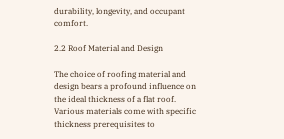durability, longevity, and occupant comfort.

2.2 Roof Material and Design

The choice of roofing material and design bears a profound influence on the ideal thickness of a flat roof. Various materials come with specific thickness prerequisites to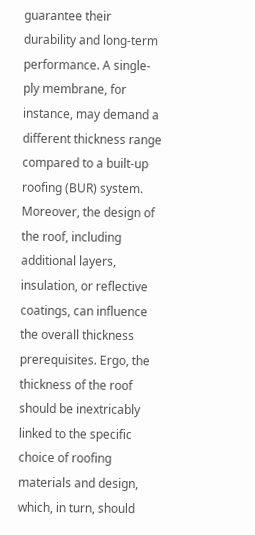guarantee their durability and long-term performance. A single-ply membrane, for instance, may demand a different thickness range compared to a built-up roofing (BUR) system. Moreover, the design of the roof, including additional layers, insulation, or reflective coatings, can influence the overall thickness prerequisites. Ergo, the thickness of the roof should be inextricably linked to the specific choice of roofing materials and design, which, in turn, should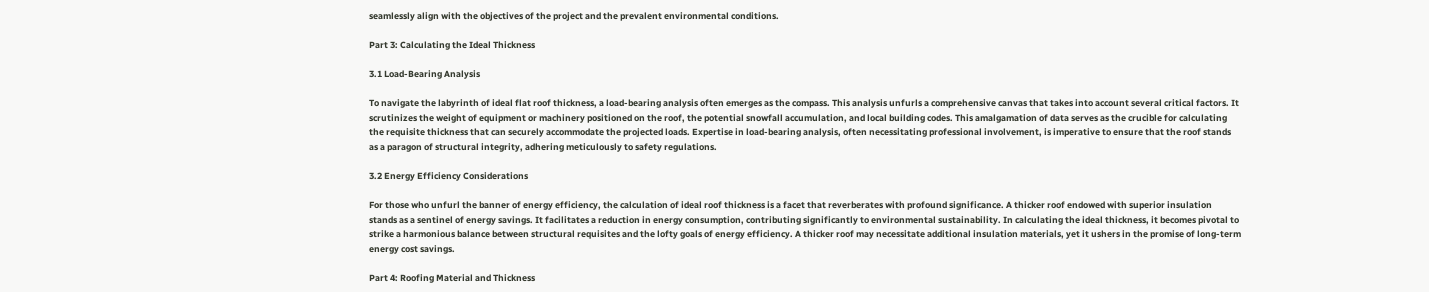seamlessly align with the objectives of the project and the prevalent environmental conditions.

Part 3: Calculating the Ideal Thickness

3.1 Load-Bearing Analysis

To navigate the labyrinth of ideal flat roof thickness, a load-bearing analysis often emerges as the compass. This analysis unfurls a comprehensive canvas that takes into account several critical factors. It scrutinizes the weight of equipment or machinery positioned on the roof, the potential snowfall accumulation, and local building codes. This amalgamation of data serves as the crucible for calculating the requisite thickness that can securely accommodate the projected loads. Expertise in load-bearing analysis, often necessitating professional involvement, is imperative to ensure that the roof stands as a paragon of structural integrity, adhering meticulously to safety regulations.

3.2 Energy Efficiency Considerations

For those who unfurl the banner of energy efficiency, the calculation of ideal roof thickness is a facet that reverberates with profound significance. A thicker roof endowed with superior insulation stands as a sentinel of energy savings. It facilitates a reduction in energy consumption, contributing significantly to environmental sustainability. In calculating the ideal thickness, it becomes pivotal to strike a harmonious balance between structural requisites and the lofty goals of energy efficiency. A thicker roof may necessitate additional insulation materials, yet it ushers in the promise of long-term energy cost savings.

Part 4: Roofing Material and Thickness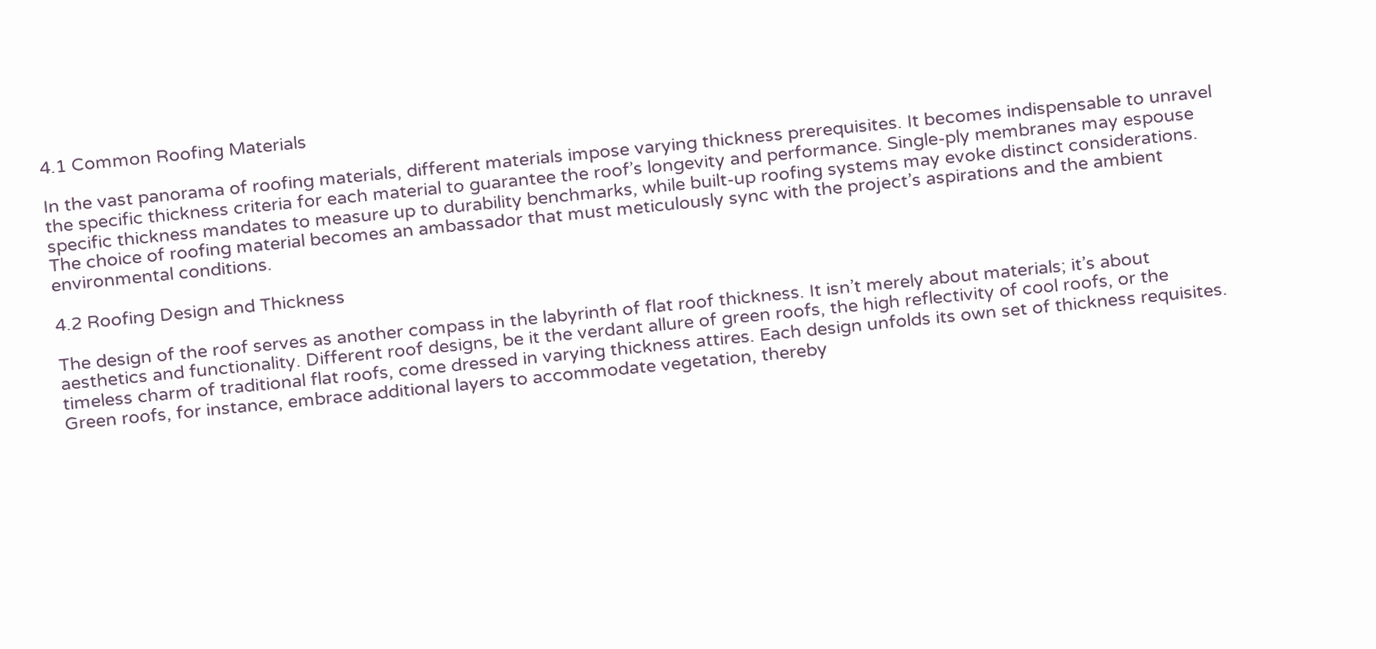4.1 Common Roofing Materials

In the vast panorama of roofing materials, different materials impose varying thickness prerequisites. It becomes indispensable to unravel the specific thickness criteria for each material to guarantee the roof’s longevity and performance. Single-ply membranes may espouse specific thickness mandates to measure up to durability benchmarks, while built-up roofing systems may evoke distinct considerations. The choice of roofing material becomes an ambassador that must meticulously sync with the project’s aspirations and the ambient environmental conditions.

4.2 Roofing Design and Thickness

The design of the roof serves as another compass in the labyrinth of flat roof thickness. It isn’t merely about materials; it’s about aesthetics and functionality. Different roof designs, be it the verdant allure of green roofs, the high reflectivity of cool roofs, or the timeless charm of traditional flat roofs, come dressed in varying thickness attires. Each design unfolds its own set of thickness requisites. Green roofs, for instance, embrace additional layers to accommodate vegetation, thereby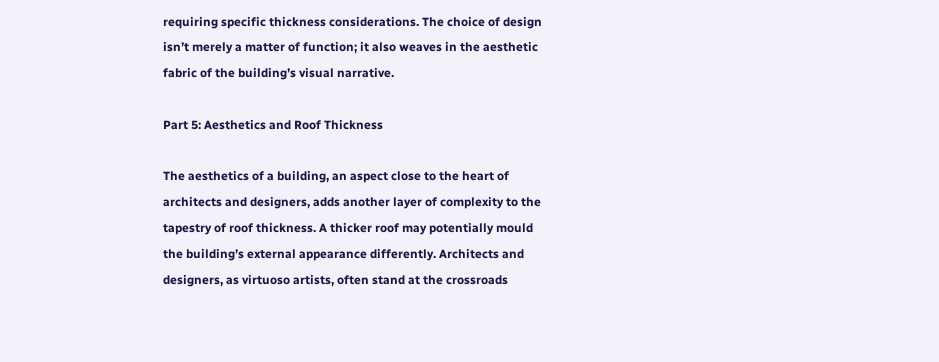requiring specific thickness considerations. The choice of design isn’t merely a matter of function; it also weaves in the aesthetic fabric of the building’s visual narrative.

Part 5: Aesthetics and Roof Thickness

The aesthetics of a building, an aspect close to the heart of architects and designers, adds another layer of complexity to the tapestry of roof thickness. A thicker roof may potentially mould the building’s external appearance differently. Architects and designers, as virtuoso artists, often stand at the crossroads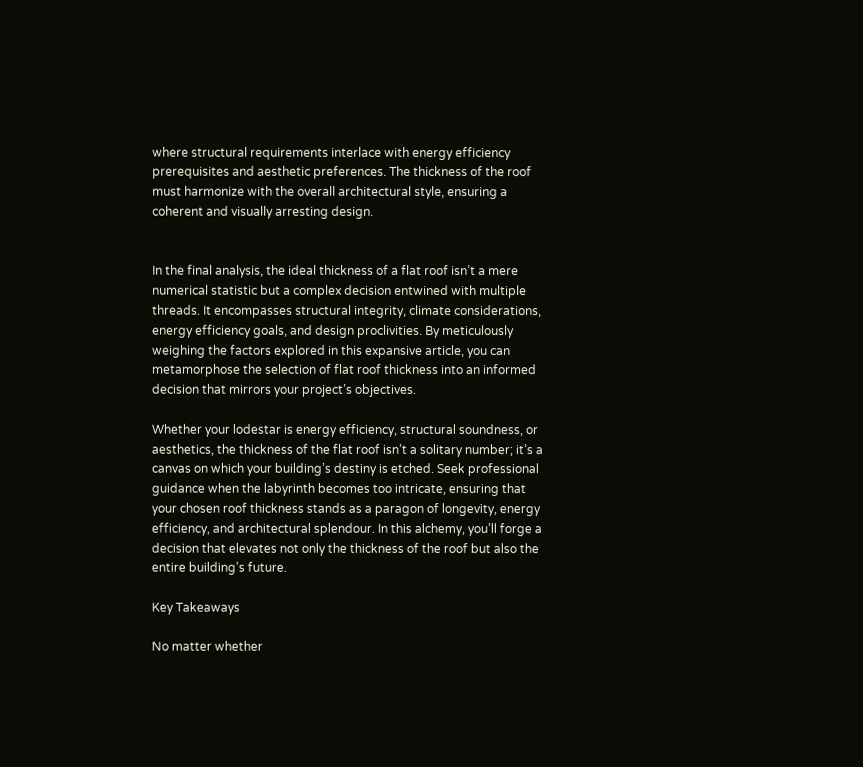where structural requirements interlace with energy efficiency prerequisites and aesthetic preferences. The thickness of the roof must harmonize with the overall architectural style, ensuring a coherent and visually arresting design.


In the final analysis, the ideal thickness of a flat roof isn’t a mere numerical statistic but a complex decision entwined with multiple threads. It encompasses structural integrity, climate considerations, energy efficiency goals, and design proclivities. By meticulously weighing the factors explored in this expansive article, you can metamorphose the selection of flat roof thickness into an informed decision that mirrors your project’s objectives.

Whether your lodestar is energy efficiency, structural soundness, or aesthetics, the thickness of the flat roof isn’t a solitary number; it’s a canvas on which your building’s destiny is etched. Seek professional guidance when the labyrinth becomes too intricate, ensuring that your chosen roof thickness stands as a paragon of longevity, energy efficiency, and architectural splendour. In this alchemy, you’ll forge a decision that elevates not only the thickness of the roof but also the entire building’s future.

Key Takeaways

No matter whether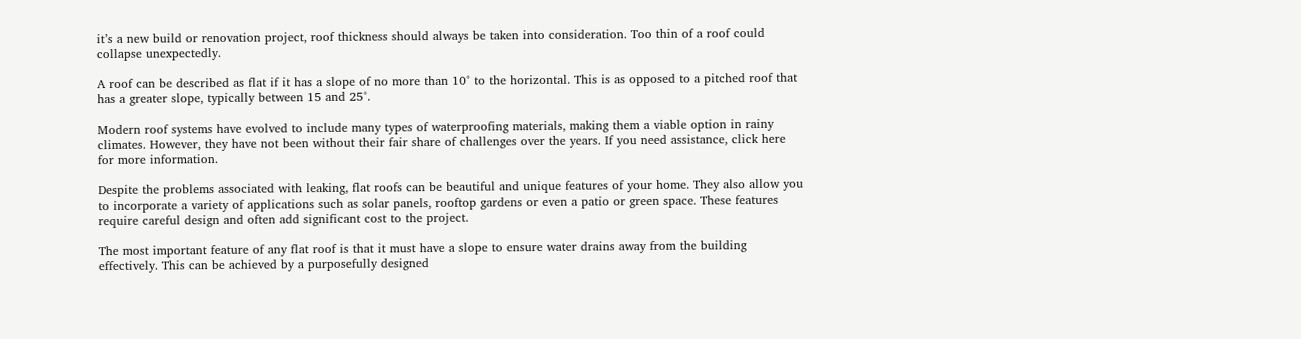it’s a new build or renovation project, roof thickness should always be taken into consideration. Too thin of a roof could collapse unexpectedly.

A roof can be described as flat if it has a slope of no more than 10° to the horizontal. This is as opposed to a pitched roof that has a greater slope, typically between 15 and 25°.

Modern roof systems have evolved to include many types of waterproofing materials, making them a viable option in rainy climates. However, they have not been without their fair share of challenges over the years. If you need assistance, click here for more information.

Despite the problems associated with leaking, flat roofs can be beautiful and unique features of your home. They also allow you to incorporate a variety of applications such as solar panels, rooftop gardens or even a patio or green space. These features require careful design and often add significant cost to the project.

The most important feature of any flat roof is that it must have a slope to ensure water drains away from the building effectively. This can be achieved by a purposefully designed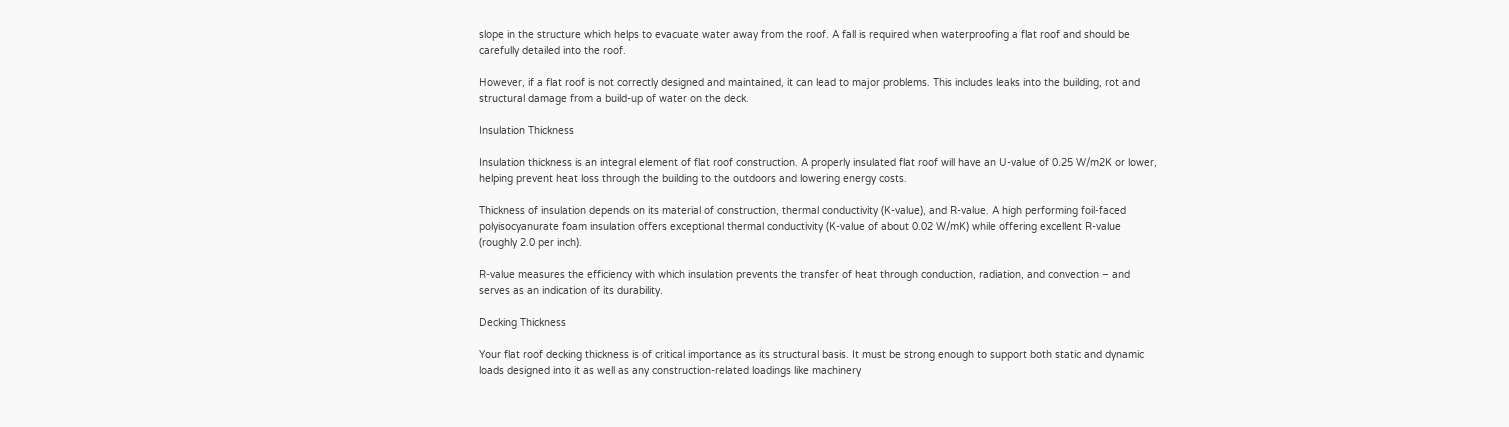slope in the structure which helps to evacuate water away from the roof. A fall is required when waterproofing a flat roof and should be carefully detailed into the roof.

However, if a flat roof is not correctly designed and maintained, it can lead to major problems. This includes leaks into the building, rot and structural damage from a build-up of water on the deck.

Insulation Thickness

Insulation thickness is an integral element of flat roof construction. A properly insulated flat roof will have an U-value of 0.25 W/m2K or lower, helping prevent heat loss through the building to the outdoors and lowering energy costs.

Thickness of insulation depends on its material of construction, thermal conductivity (K-value), and R-value. A high performing foil-faced polyisocyanurate foam insulation offers exceptional thermal conductivity (K-value of about 0.02 W/mK) while offering excellent R-value (roughly 2.0 per inch).

R-value measures the efficiency with which insulation prevents the transfer of heat through conduction, radiation, and convection – and serves as an indication of its durability.

Decking Thickness

Your flat roof decking thickness is of critical importance as its structural basis. It must be strong enough to support both static and dynamic loads designed into it as well as any construction-related loadings like machinery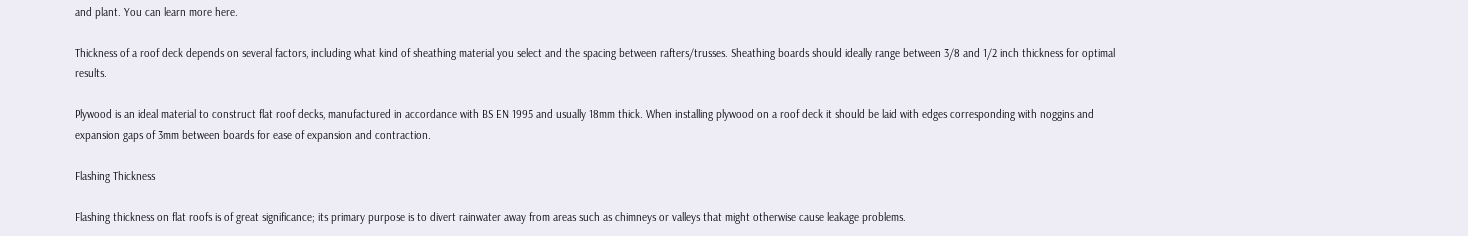and plant. You can learn more here.

Thickness of a roof deck depends on several factors, including what kind of sheathing material you select and the spacing between rafters/trusses. Sheathing boards should ideally range between 3/8 and 1/2 inch thickness for optimal results.

Plywood is an ideal material to construct flat roof decks, manufactured in accordance with BS EN 1995 and usually 18mm thick. When installing plywood on a roof deck it should be laid with edges corresponding with noggins and expansion gaps of 3mm between boards for ease of expansion and contraction.

Flashing Thickness

Flashing thickness on flat roofs is of great significance; its primary purpose is to divert rainwater away from areas such as chimneys or valleys that might otherwise cause leakage problems.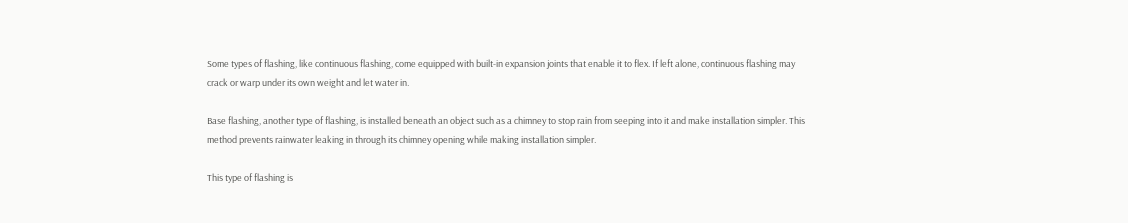Some types of flashing, like continuous flashing, come equipped with built-in expansion joints that enable it to flex. If left alone, continuous flashing may crack or warp under its own weight and let water in.

Base flashing, another type of flashing, is installed beneath an object such as a chimney to stop rain from seeping into it and make installation simpler. This method prevents rainwater leaking in through its chimney opening while making installation simpler.

This type of flashing is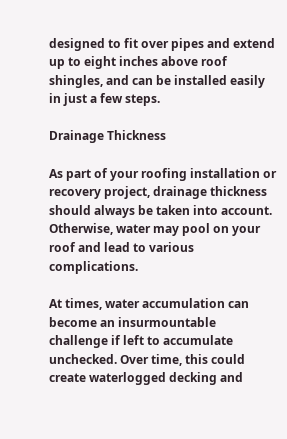designed to fit over pipes and extend up to eight inches above roof shingles, and can be installed easily in just a few steps.

Drainage Thickness

As part of your roofing installation or recovery project, drainage thickness should always be taken into account. Otherwise, water may pool on your roof and lead to various complications.

At times, water accumulation can become an insurmountable challenge if left to accumulate unchecked. Over time, this could create waterlogged decking and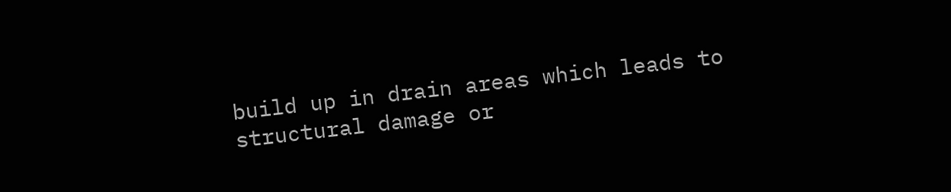build up in drain areas which leads to structural damage or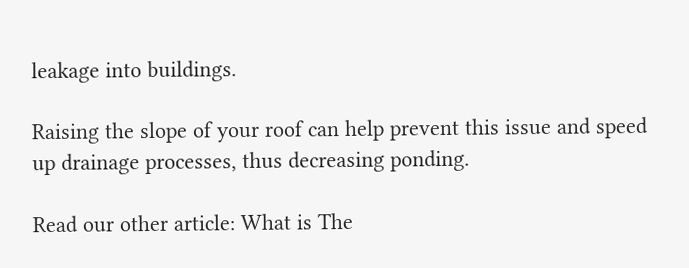leakage into buildings.

Raising the slope of your roof can help prevent this issue and speed up drainage processes, thus decreasing ponding.

Read our other article: What is The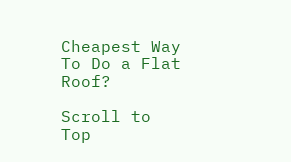Cheapest Way To Do a Flat Roof?

Scroll to Top